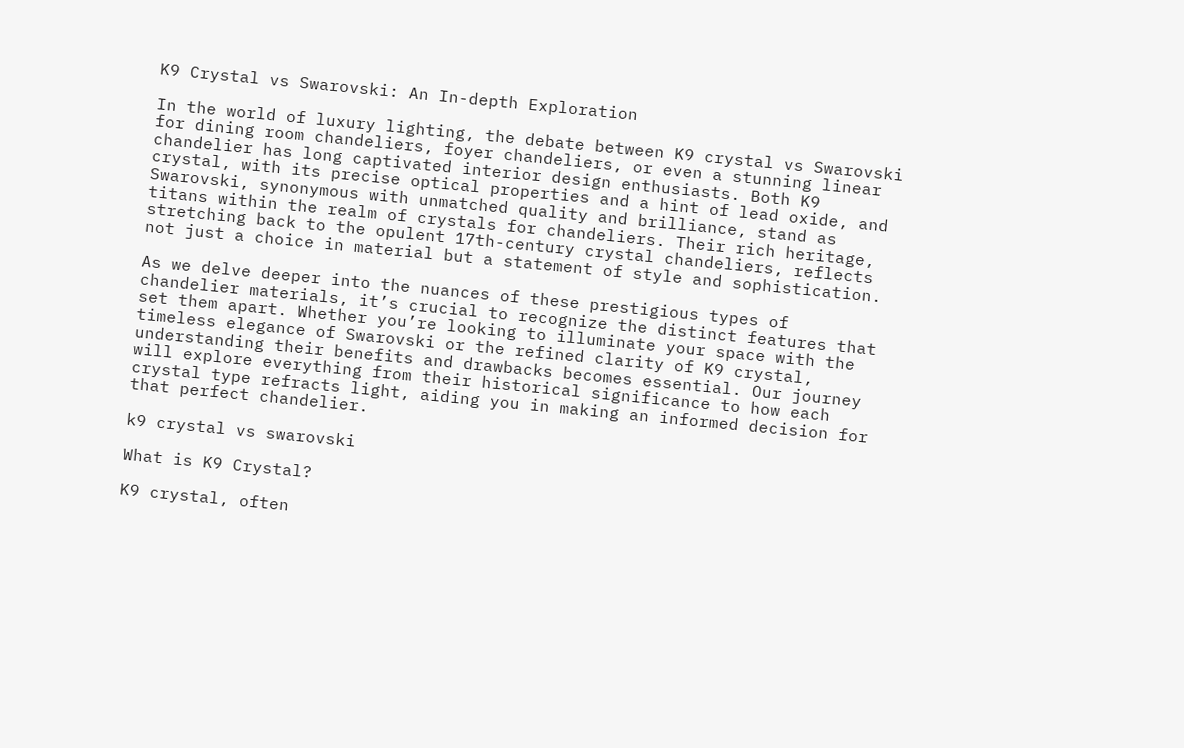K9 Crystal vs Swarovski: An In-depth Exploration

In the world of luxury lighting, the debate between K9 crystal vs Swarovski for dining room chandeliers, foyer chandeliers, or even a stunning linear chandelier has long captivated interior design enthusiasts. Both K9 crystal, with its precise optical properties and a hint of lead oxide, and Swarovski, synonymous with unmatched quality and brilliance, stand as titans within the realm of crystals for chandeliers. Their rich heritage, stretching back to the opulent 17th-century crystal chandeliers, reflects not just a choice in material but a statement of style and sophistication.

As we delve deeper into the nuances of these prestigious types of chandelier materials, it’s crucial to recognize the distinct features that set them apart. Whether you’re looking to illuminate your space with the timeless elegance of Swarovski or the refined clarity of K9 crystal, understanding their benefits and drawbacks becomes essential. Our journey will explore everything from their historical significance to how each crystal type refracts light, aiding you in making an informed decision for that perfect chandelier.

k9 crystal vs swarovski

What is K9 Crystal?

K9 crystal, often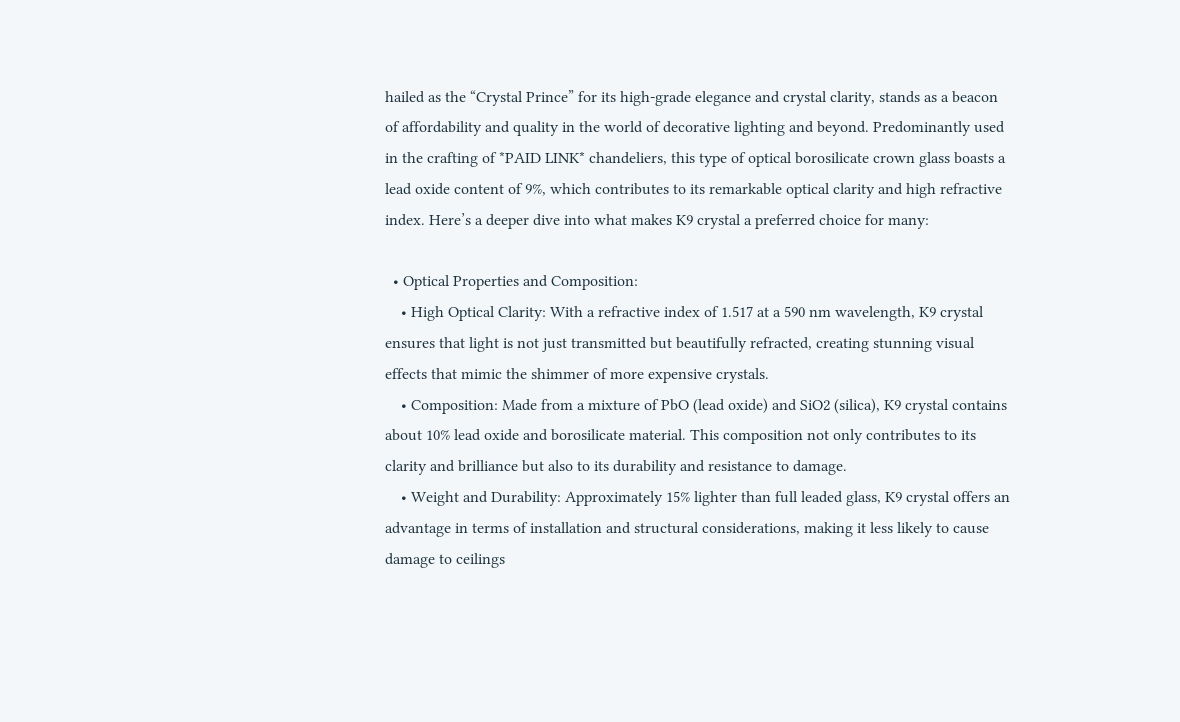hailed as the “Crystal Prince” for its high-grade elegance and crystal clarity, stands as a beacon of affordability and quality in the world of decorative lighting and beyond. Predominantly used in the crafting of *PAID LINK* chandeliers, this type of optical borosilicate crown glass boasts a lead oxide content of 9%, which contributes to its remarkable optical clarity and high refractive index. Here’s a deeper dive into what makes K9 crystal a preferred choice for many:

  • Optical Properties and Composition:
    • High Optical Clarity: With a refractive index of 1.517 at a 590 nm wavelength, K9 crystal ensures that light is not just transmitted but beautifully refracted, creating stunning visual effects that mimic the shimmer of more expensive crystals.
    • Composition: Made from a mixture of PbO (lead oxide) and SiO2 (silica), K9 crystal contains about 10% lead oxide and borosilicate material. This composition not only contributes to its clarity and brilliance but also to its durability and resistance to damage.
    • Weight and Durability: Approximately 15% lighter than full leaded glass, K9 crystal offers an advantage in terms of installation and structural considerations, making it less likely to cause damage to ceilings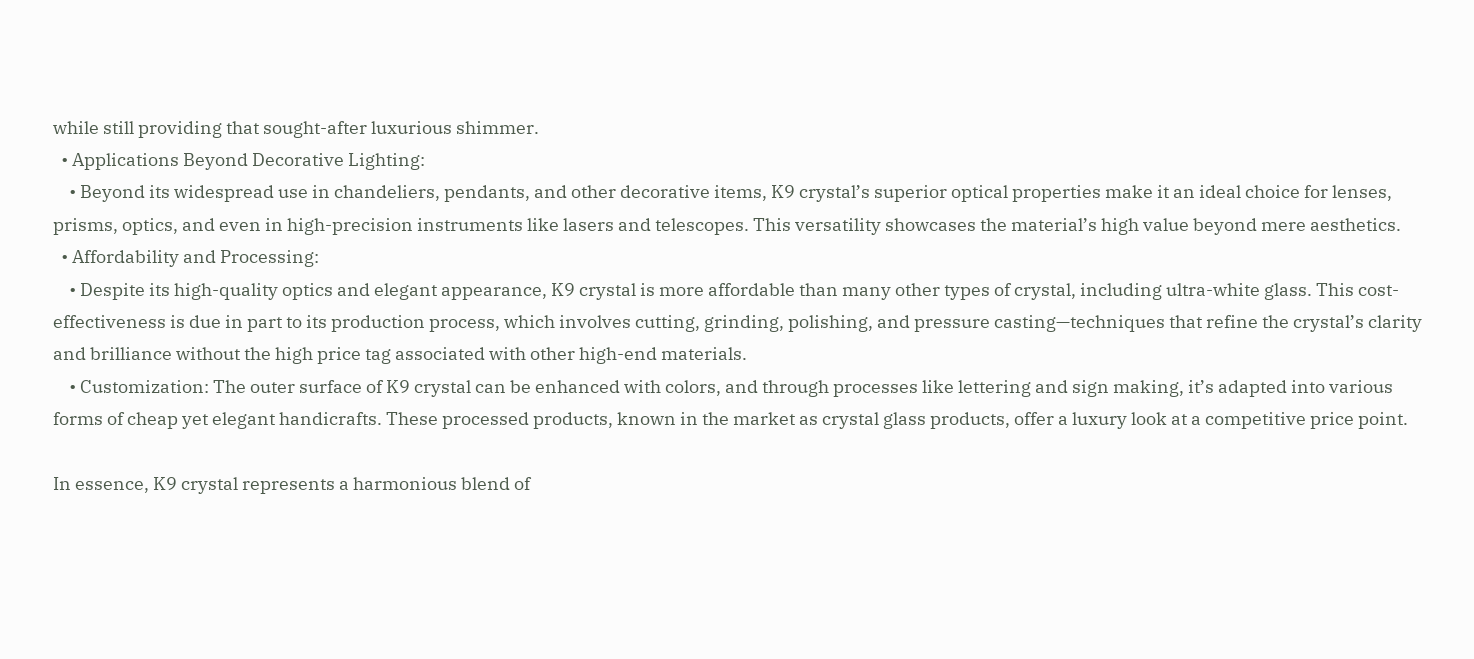while still providing that sought-after luxurious shimmer.
  • Applications Beyond Decorative Lighting:
    • Beyond its widespread use in chandeliers, pendants, and other decorative items, K9 crystal’s superior optical properties make it an ideal choice for lenses, prisms, optics, and even in high-precision instruments like lasers and telescopes. This versatility showcases the material’s high value beyond mere aesthetics.
  • Affordability and Processing:
    • Despite its high-quality optics and elegant appearance, K9 crystal is more affordable than many other types of crystal, including ultra-white glass. This cost-effectiveness is due in part to its production process, which involves cutting, grinding, polishing, and pressure casting—techniques that refine the crystal’s clarity and brilliance without the high price tag associated with other high-end materials.
    • Customization: The outer surface of K9 crystal can be enhanced with colors, and through processes like lettering and sign making, it’s adapted into various forms of cheap yet elegant handicrafts. These processed products, known in the market as crystal glass products, offer a luxury look at a competitive price point.

In essence, K9 crystal represents a harmonious blend of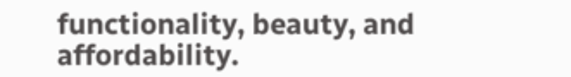functionality, beauty, and affordability.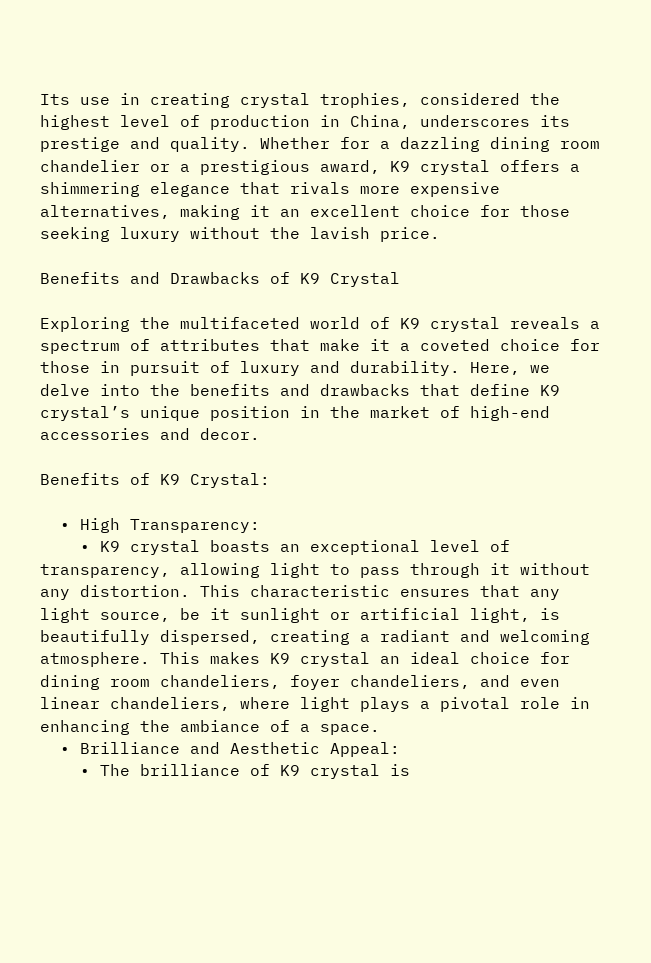Its use in creating crystal trophies, considered the highest level of production in China, underscores its prestige and quality. Whether for a dazzling dining room chandelier or a prestigious award, K9 crystal offers a shimmering elegance that rivals more expensive alternatives, making it an excellent choice for those seeking luxury without the lavish price.

Benefits and Drawbacks of K9 Crystal

Exploring the multifaceted world of K9 crystal reveals a spectrum of attributes that make it a coveted choice for those in pursuit of luxury and durability. Here, we delve into the benefits and drawbacks that define K9 crystal’s unique position in the market of high-end accessories and decor.

Benefits of K9 Crystal:

  • High Transparency:
    • K9 crystal boasts an exceptional level of transparency, allowing light to pass through it without any distortion. This characteristic ensures that any light source, be it sunlight or artificial light, is beautifully dispersed, creating a radiant and welcoming atmosphere. This makes K9 crystal an ideal choice for dining room chandeliers, foyer chandeliers, and even linear chandeliers, where light plays a pivotal role in enhancing the ambiance of a space.
  • Brilliance and Aesthetic Appeal:
    • The brilliance of K9 crystal is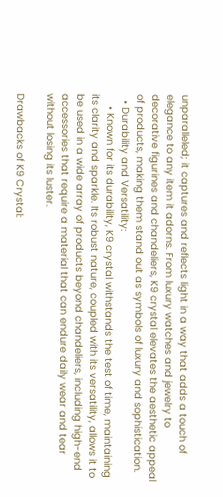unparalleled; it captures and reflects light in a way that adds a touch of elegance to any item it adorns. From luxury watches and jewelry to decorative figurines and chandeliers, K9 crystal elevates the aesthetic appeal of products, making them stand out as symbols of luxury and sophistication.
  • Durability and Versatility:
    • Known for its durability, K9 crystal withstands the test of time, maintaining its clarity and sparkle. Its robust nature, coupled with its versatility, allows it to be used in a wide array of products beyond chandeliers, including high-end accessories that require a material that can endure daily wear and tear without losing its luster.

Drawbacks of K9 Crystal: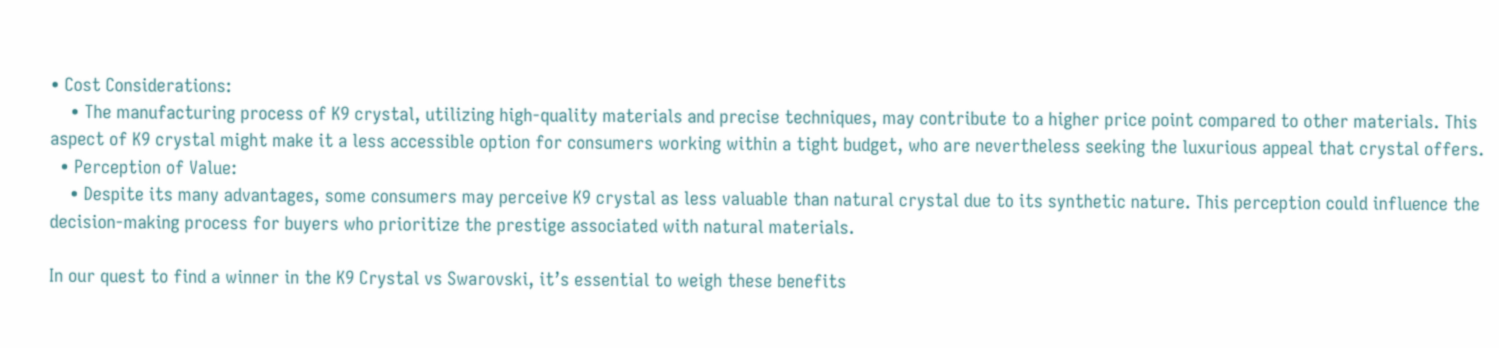• Cost Considerations:
    • The manufacturing process of K9 crystal, utilizing high-quality materials and precise techniques, may contribute to a higher price point compared to other materials. This aspect of K9 crystal might make it a less accessible option for consumers working within a tight budget, who are nevertheless seeking the luxurious appeal that crystal offers.
  • Perception of Value:
    • Despite its many advantages, some consumers may perceive K9 crystal as less valuable than natural crystal due to its synthetic nature. This perception could influence the decision-making process for buyers who prioritize the prestige associated with natural materials.

In our quest to find a winner in the K9 Crystal vs Swarovski, it’s essential to weigh these benefits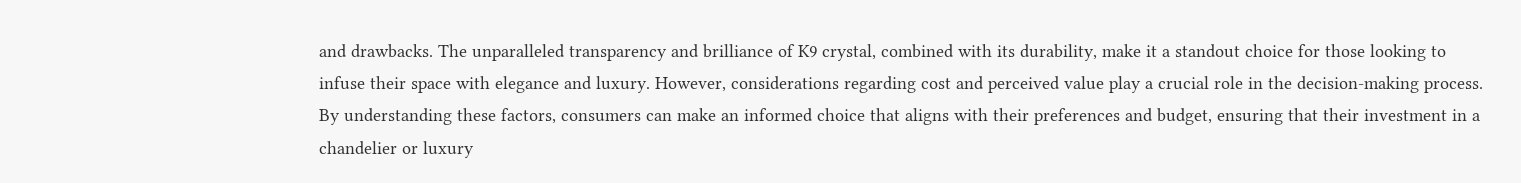and drawbacks. The unparalleled transparency and brilliance of K9 crystal, combined with its durability, make it a standout choice for those looking to infuse their space with elegance and luxury. However, considerations regarding cost and perceived value play a crucial role in the decision-making process. By understanding these factors, consumers can make an informed choice that aligns with their preferences and budget, ensuring that their investment in a chandelier or luxury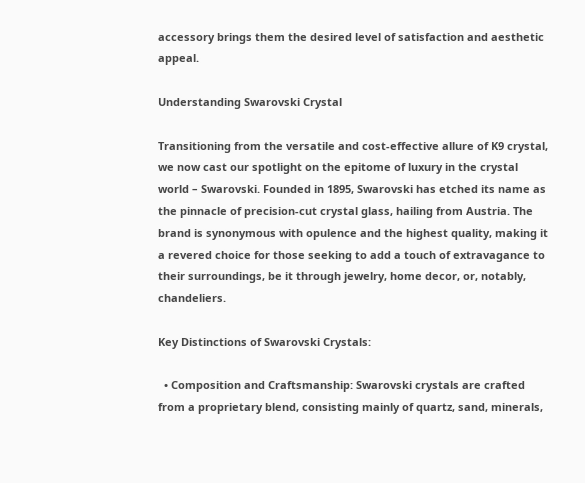accessory brings them the desired level of satisfaction and aesthetic appeal.

Understanding Swarovski Crystal

Transitioning from the versatile and cost-effective allure of K9 crystal, we now cast our spotlight on the epitome of luxury in the crystal world – Swarovski. Founded in 1895, Swarovski has etched its name as the pinnacle of precision-cut crystal glass, hailing from Austria. The brand is synonymous with opulence and the highest quality, making it a revered choice for those seeking to add a touch of extravagance to their surroundings, be it through jewelry, home decor, or, notably, chandeliers.

Key Distinctions of Swarovski Crystals:

  • Composition and Craftsmanship: Swarovski crystals are crafted from a proprietary blend, consisting mainly of quartz, sand, minerals,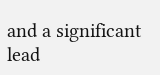and a significant lead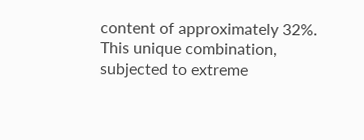content of approximately 32%. This unique combination, subjected to extreme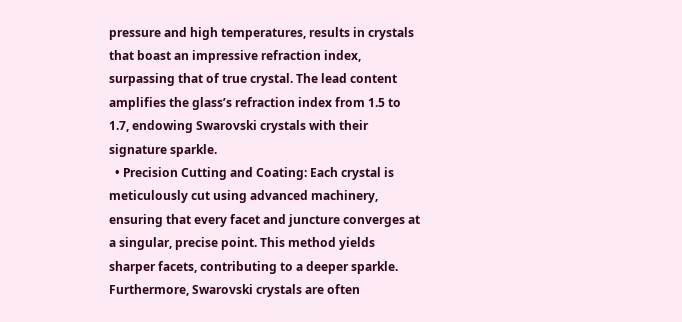pressure and high temperatures, results in crystals that boast an impressive refraction index, surpassing that of true crystal. The lead content amplifies the glass’s refraction index from 1.5 to 1.7, endowing Swarovski crystals with their signature sparkle.
  • Precision Cutting and Coating: Each crystal is meticulously cut using advanced machinery, ensuring that every facet and juncture converges at a singular, precise point. This method yields sharper facets, contributing to a deeper sparkle. Furthermore, Swarovski crystals are often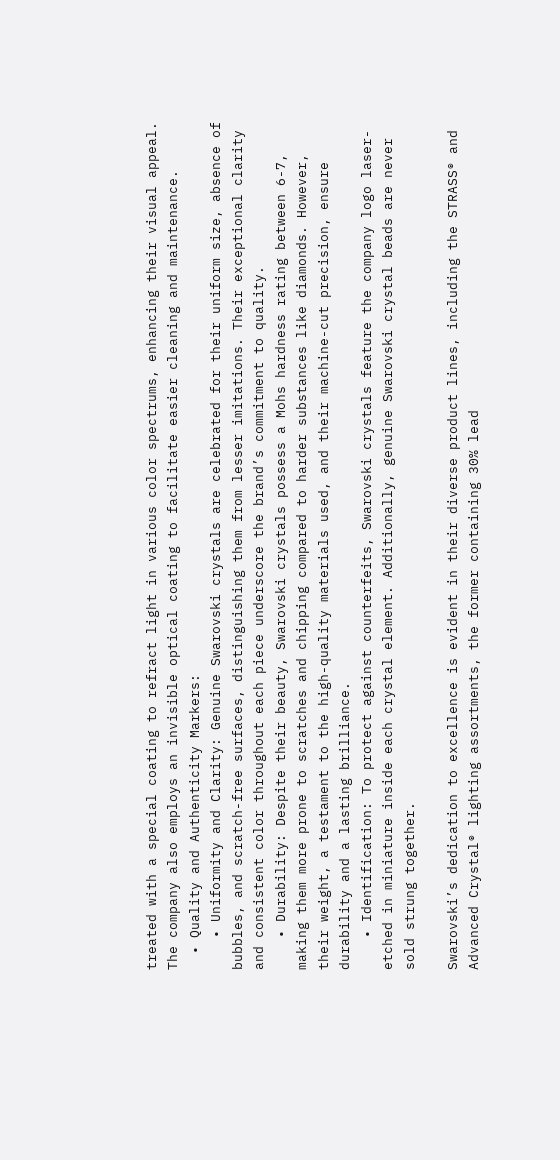treated with a special coating to refract light in various color spectrums, enhancing their visual appeal. The company also employs an invisible optical coating to facilitate easier cleaning and maintenance.
  • Quality and Authenticity Markers:
    • Uniformity and Clarity: Genuine Swarovski crystals are celebrated for their uniform size, absence of bubbles, and scratch-free surfaces, distinguishing them from lesser imitations. Their exceptional clarity and consistent color throughout each piece underscore the brand’s commitment to quality.
    • Durability: Despite their beauty, Swarovski crystals possess a Mohs hardness rating between 6-7, making them more prone to scratches and chipping compared to harder substances like diamonds. However, their weight, a testament to the high-quality materials used, and their machine-cut precision, ensure durability and a lasting brilliance.
    • Identification: To protect against counterfeits, Swarovski crystals feature the company logo laser-etched in miniature inside each crystal element. Additionally, genuine Swarovski crystal beads are never sold strung together.

Swarovski’s dedication to excellence is evident in their diverse product lines, including the STRASS® and Advanced Crystal® lighting assortments, the former containing 30% lead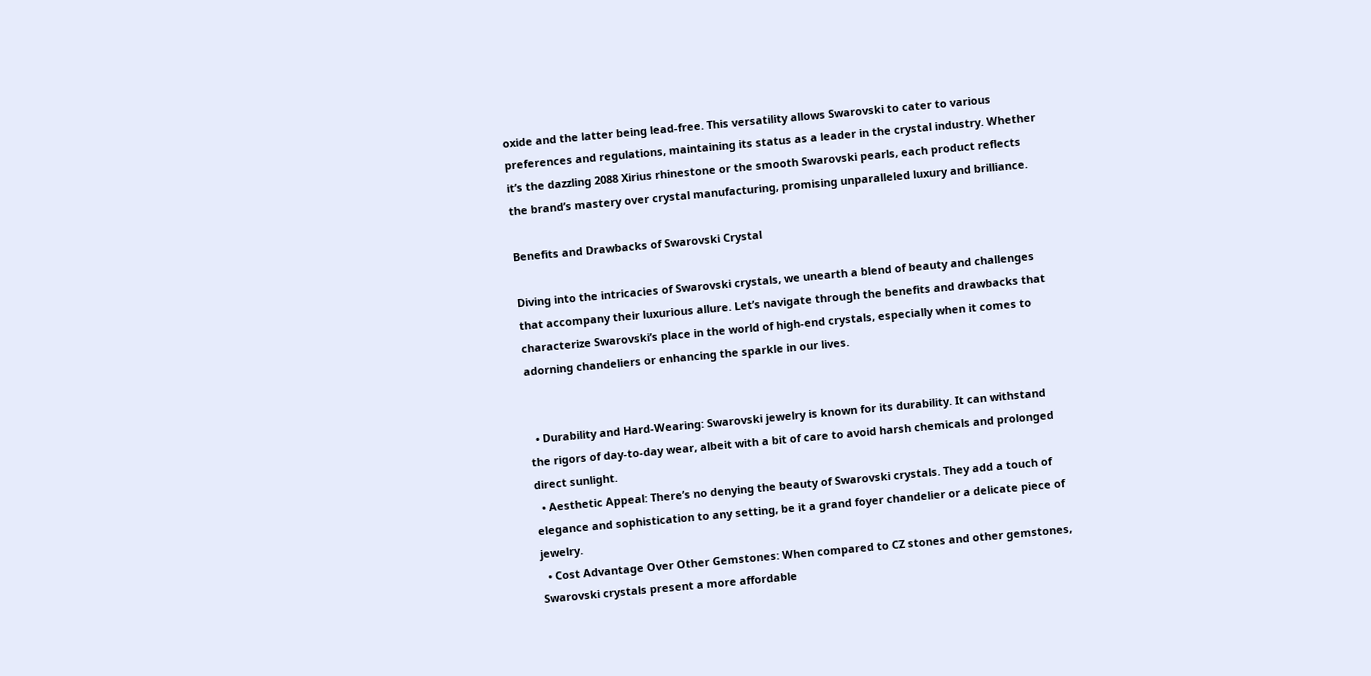oxide and the latter being lead-free. This versatility allows Swarovski to cater to various preferences and regulations, maintaining its status as a leader in the crystal industry. Whether it’s the dazzling 2088 Xirius rhinestone or the smooth Swarovski pearls, each product reflects the brand’s mastery over crystal manufacturing, promising unparalleled luxury and brilliance.

Benefits and Drawbacks of Swarovski Crystal

Diving into the intricacies of Swarovski crystals, we unearth a blend of beauty and challenges that accompany their luxurious allure. Let’s navigate through the benefits and drawbacks that characterize Swarovski’s place in the world of high-end crystals, especially when it comes to adorning chandeliers or enhancing the sparkle in our lives.


  • Durability and Hard-Wearing: Swarovski jewelry is known for its durability. It can withstand the rigors of day-to-day wear, albeit with a bit of care to avoid harsh chemicals and prolonged direct sunlight.
  • Aesthetic Appeal: There’s no denying the beauty of Swarovski crystals. They add a touch of elegance and sophistication to any setting, be it a grand foyer chandelier or a delicate piece of jewelry.
  • Cost Advantage Over Other Gemstones: When compared to CZ stones and other gemstones, Swarovski crystals present a more affordable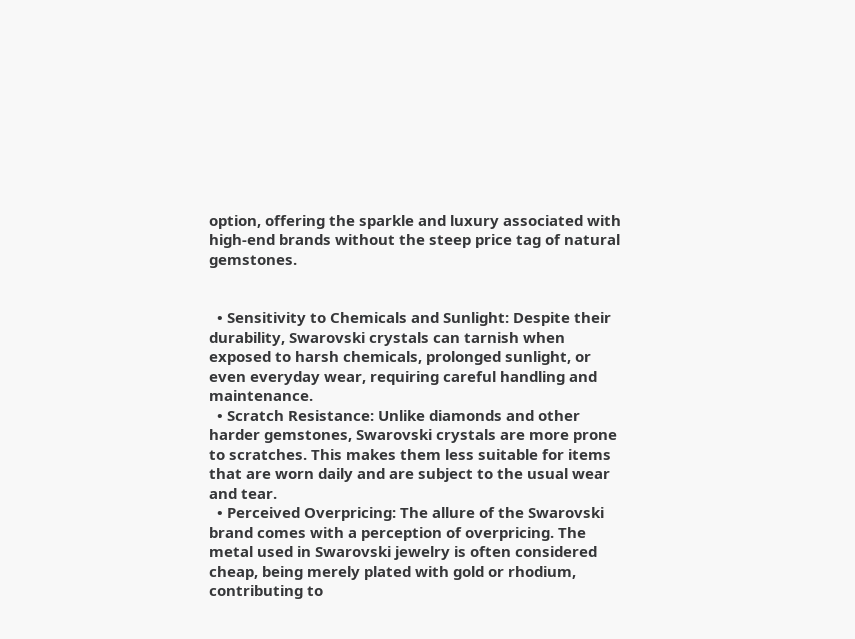option, offering the sparkle and luxury associated with high-end brands without the steep price tag of natural gemstones.


  • Sensitivity to Chemicals and Sunlight: Despite their durability, Swarovski crystals can tarnish when exposed to harsh chemicals, prolonged sunlight, or even everyday wear, requiring careful handling and maintenance.
  • Scratch Resistance: Unlike diamonds and other harder gemstones, Swarovski crystals are more prone to scratches. This makes them less suitable for items that are worn daily and are subject to the usual wear and tear.
  • Perceived Overpricing: The allure of the Swarovski brand comes with a perception of overpricing. The metal used in Swarovski jewelry is often considered cheap, being merely plated with gold or rhodium, contributing to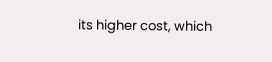its higher cost, which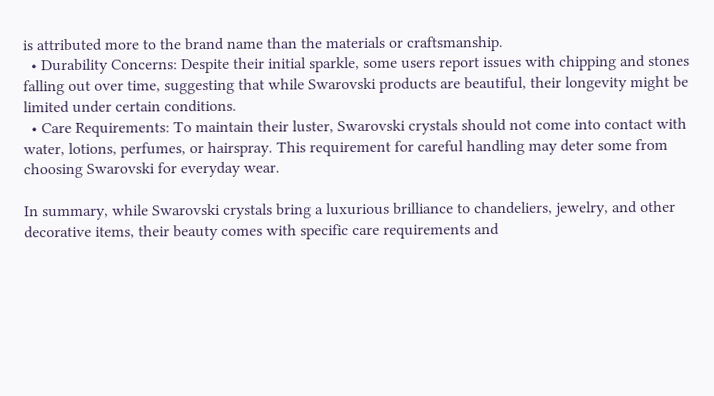is attributed more to the brand name than the materials or craftsmanship.
  • Durability Concerns: Despite their initial sparkle, some users report issues with chipping and stones falling out over time, suggesting that while Swarovski products are beautiful, their longevity might be limited under certain conditions.
  • Care Requirements: To maintain their luster, Swarovski crystals should not come into contact with water, lotions, perfumes, or hairspray. This requirement for careful handling may deter some from choosing Swarovski for everyday wear.

In summary, while Swarovski crystals bring a luxurious brilliance to chandeliers, jewelry, and other decorative items, their beauty comes with specific care requirements and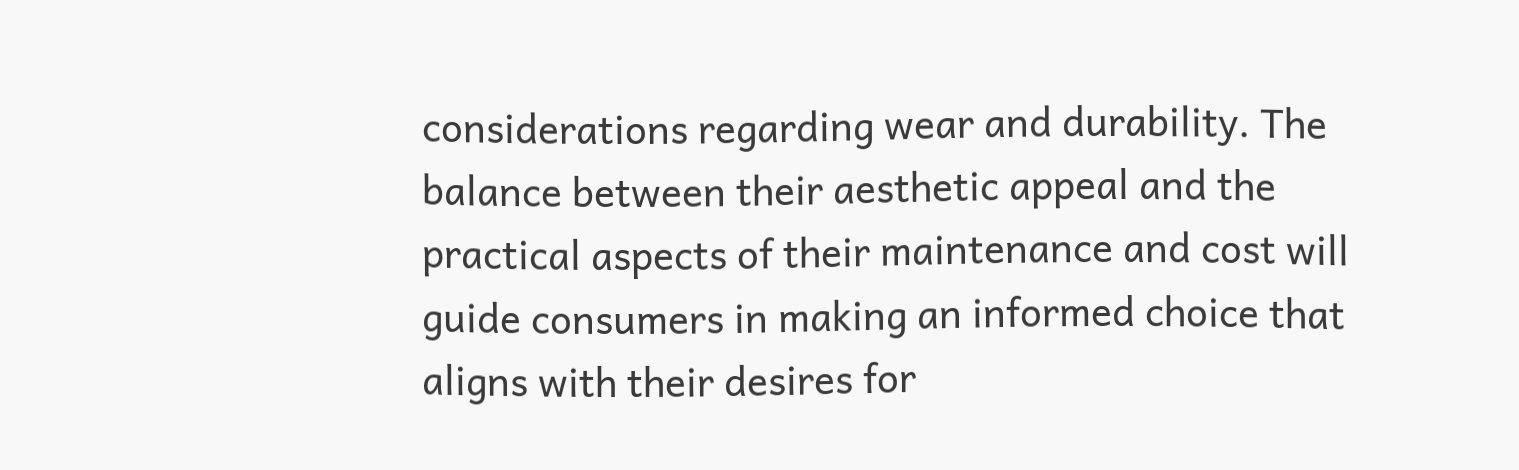considerations regarding wear and durability. The balance between their aesthetic appeal and the practical aspects of their maintenance and cost will guide consumers in making an informed choice that aligns with their desires for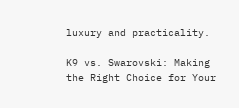luxury and practicality.

K9 vs. Swarovski: Making the Right Choice for Your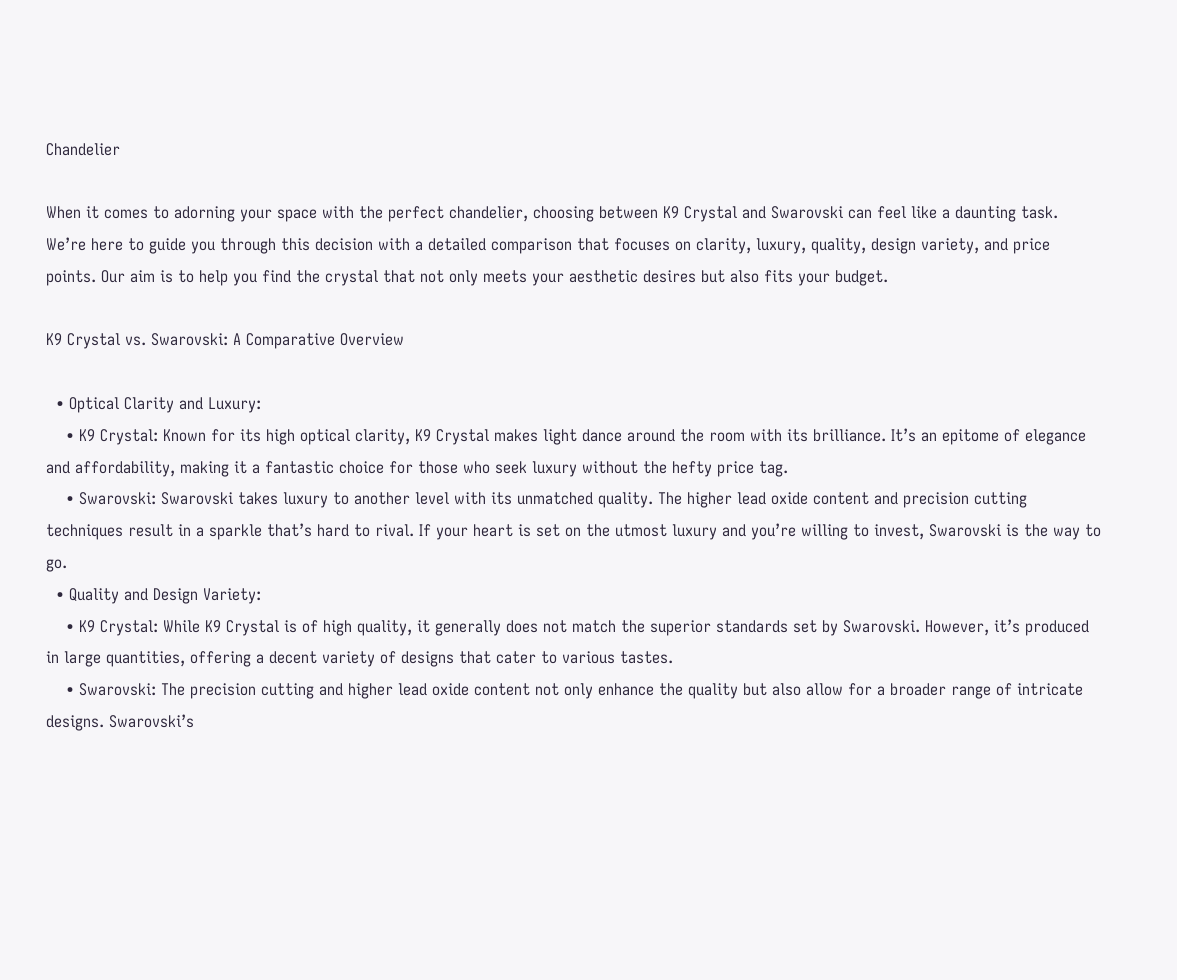Chandelier

When it comes to adorning your space with the perfect chandelier, choosing between K9 Crystal and Swarovski can feel like a daunting task. We’re here to guide you through this decision with a detailed comparison that focuses on clarity, luxury, quality, design variety, and price points. Our aim is to help you find the crystal that not only meets your aesthetic desires but also fits your budget.

K9 Crystal vs. Swarovski: A Comparative Overview

  • Optical Clarity and Luxury:
    • K9 Crystal: Known for its high optical clarity, K9 Crystal makes light dance around the room with its brilliance. It’s an epitome of elegance and affordability, making it a fantastic choice for those who seek luxury without the hefty price tag.
    • Swarovski: Swarovski takes luxury to another level with its unmatched quality. The higher lead oxide content and precision cutting techniques result in a sparkle that’s hard to rival. If your heart is set on the utmost luxury and you’re willing to invest, Swarovski is the way to go.
  • Quality and Design Variety:
    • K9 Crystal: While K9 Crystal is of high quality, it generally does not match the superior standards set by Swarovski. However, it’s produced in large quantities, offering a decent variety of designs that cater to various tastes.
    • Swarovski: The precision cutting and higher lead oxide content not only enhance the quality but also allow for a broader range of intricate designs. Swarovski’s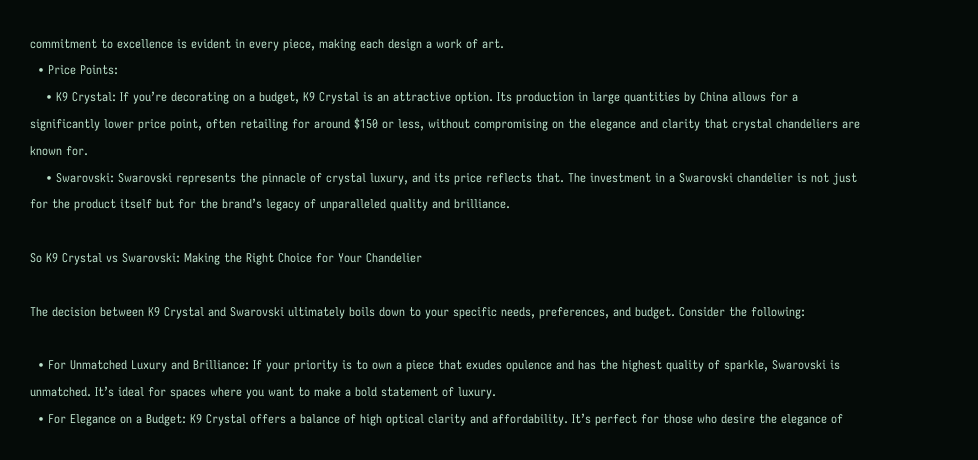commitment to excellence is evident in every piece, making each design a work of art.
  • Price Points:
    • K9 Crystal: If you’re decorating on a budget, K9 Crystal is an attractive option. Its production in large quantities by China allows for a significantly lower price point, often retailing for around $150 or less, without compromising on the elegance and clarity that crystal chandeliers are known for.
    • Swarovski: Swarovski represents the pinnacle of crystal luxury, and its price reflects that. The investment in a Swarovski chandelier is not just for the product itself but for the brand’s legacy of unparalleled quality and brilliance.

So K9 Crystal vs Swarovski: Making the Right Choice for Your Chandelier

The decision between K9 Crystal and Swarovski ultimately boils down to your specific needs, preferences, and budget. Consider the following:

  • For Unmatched Luxury and Brilliance: If your priority is to own a piece that exudes opulence and has the highest quality of sparkle, Swarovski is unmatched. It’s ideal for spaces where you want to make a bold statement of luxury.
  • For Elegance on a Budget: K9 Crystal offers a balance of high optical clarity and affordability. It’s perfect for those who desire the elegance of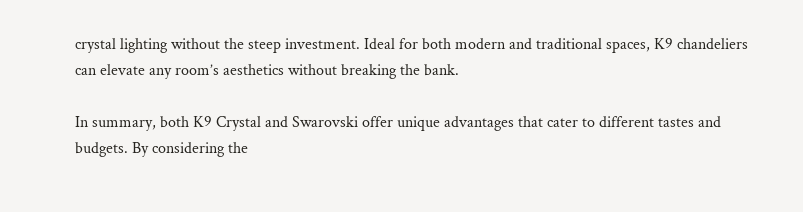crystal lighting without the steep investment. Ideal for both modern and traditional spaces, K9 chandeliers can elevate any room’s aesthetics without breaking the bank.

In summary, both K9 Crystal and Swarovski offer unique advantages that cater to different tastes and budgets. By considering the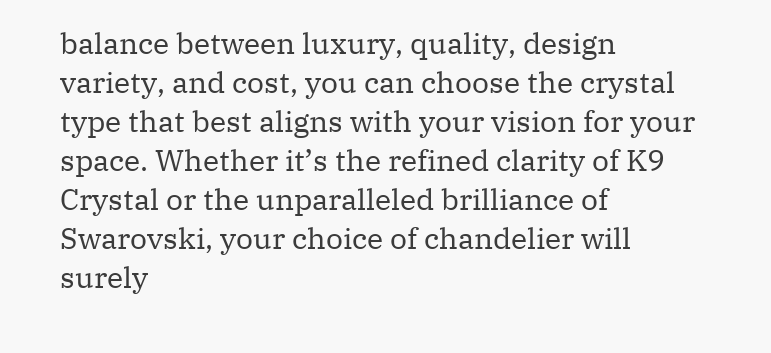balance between luxury, quality, design variety, and cost, you can choose the crystal type that best aligns with your vision for your space. Whether it’s the refined clarity of K9 Crystal or the unparalleled brilliance of Swarovski, your choice of chandelier will surely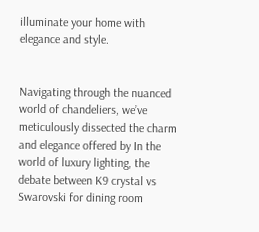illuminate your home with elegance and style.


Navigating through the nuanced world of chandeliers, we’ve meticulously dissected the charm and elegance offered by In the world of luxury lighting, the debate between K9 crystal vs Swarovski for dining room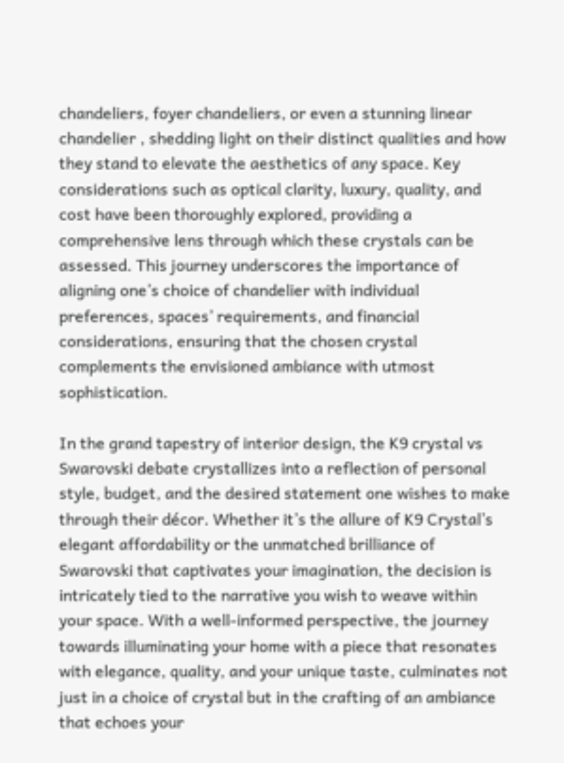chandeliers, foyer chandeliers, or even a stunning linear chandelier , shedding light on their distinct qualities and how they stand to elevate the aesthetics of any space. Key considerations such as optical clarity, luxury, quality, and cost have been thoroughly explored, providing a comprehensive lens through which these crystals can be assessed. This journey underscores the importance of aligning one’s choice of chandelier with individual preferences, spaces’ requirements, and financial considerations, ensuring that the chosen crystal complements the envisioned ambiance with utmost sophistication.

In the grand tapestry of interior design, the K9 crystal vs Swarovski debate crystallizes into a reflection of personal style, budget, and the desired statement one wishes to make through their décor. Whether it’s the allure of K9 Crystal’s elegant affordability or the unmatched brilliance of Swarovski that captivates your imagination, the decision is intricately tied to the narrative you wish to weave within your space. With a well-informed perspective, the journey towards illuminating your home with a piece that resonates with elegance, quality, and your unique taste, culminates not just in a choice of crystal but in the crafting of an ambiance that echoes your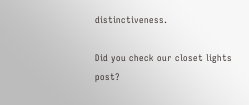distinctiveness.

Did you check our closet lights post?